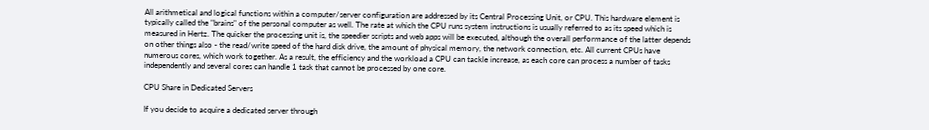All arithmetical and logical functions within a computer/server configuration are addressed by its Central Processing Unit, or CPU. This hardware element is typically called the "brains" of the personal computer as well. The rate at which the CPU runs system instructions is usually referred to as its speed which is measured in Hertz. The quicker the processing unit is, the speedier scripts and web apps will be executed, although the overall performance of the latter depends on other things also - the read/write speed of the hard disk drive, the amount of physical memory, the network connection, etc. All current CPUs have numerous cores, which work together. As a result, the efficiency and the workload a CPU can tackle increase, as each core can process a number of tasks independently and several cores can handle 1 task that cannot be processed by one core.

CPU Share in Dedicated Servers

If you decide to acquire a dedicated server through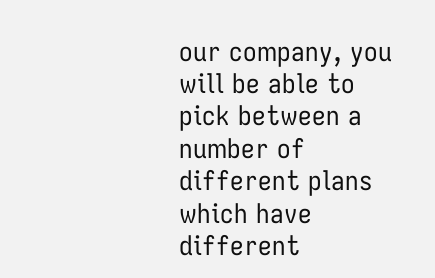our company, you will be able to pick between a number of different plans which have different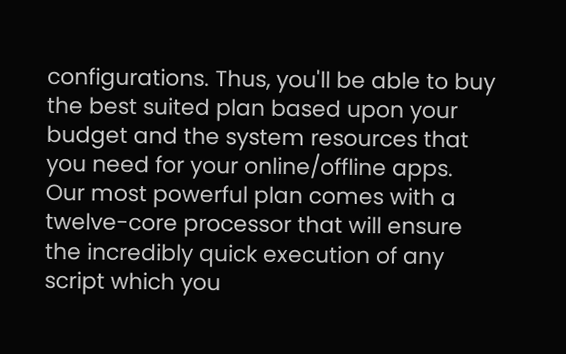configurations. Thus, you'll be able to buy the best suited plan based upon your budget and the system resources that you need for your online/offline apps. Our most powerful plan comes with a twelve-core processor that will ensure the incredibly quick execution of any script which you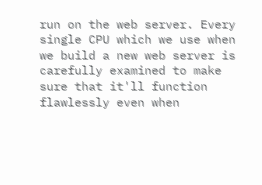run on the web server. Every single CPU which we use when we build a new web server is carefully examined to make sure that it'll function flawlessly even when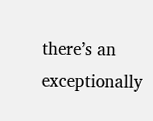there’s an exceptionally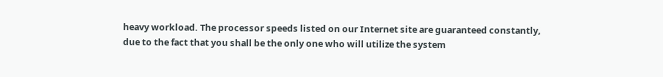heavy workload. The processor speeds listed on our Internet site are guaranteed constantly, due to the fact that you shall be the only one who will utilize the system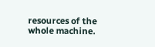resources of the whole machine.